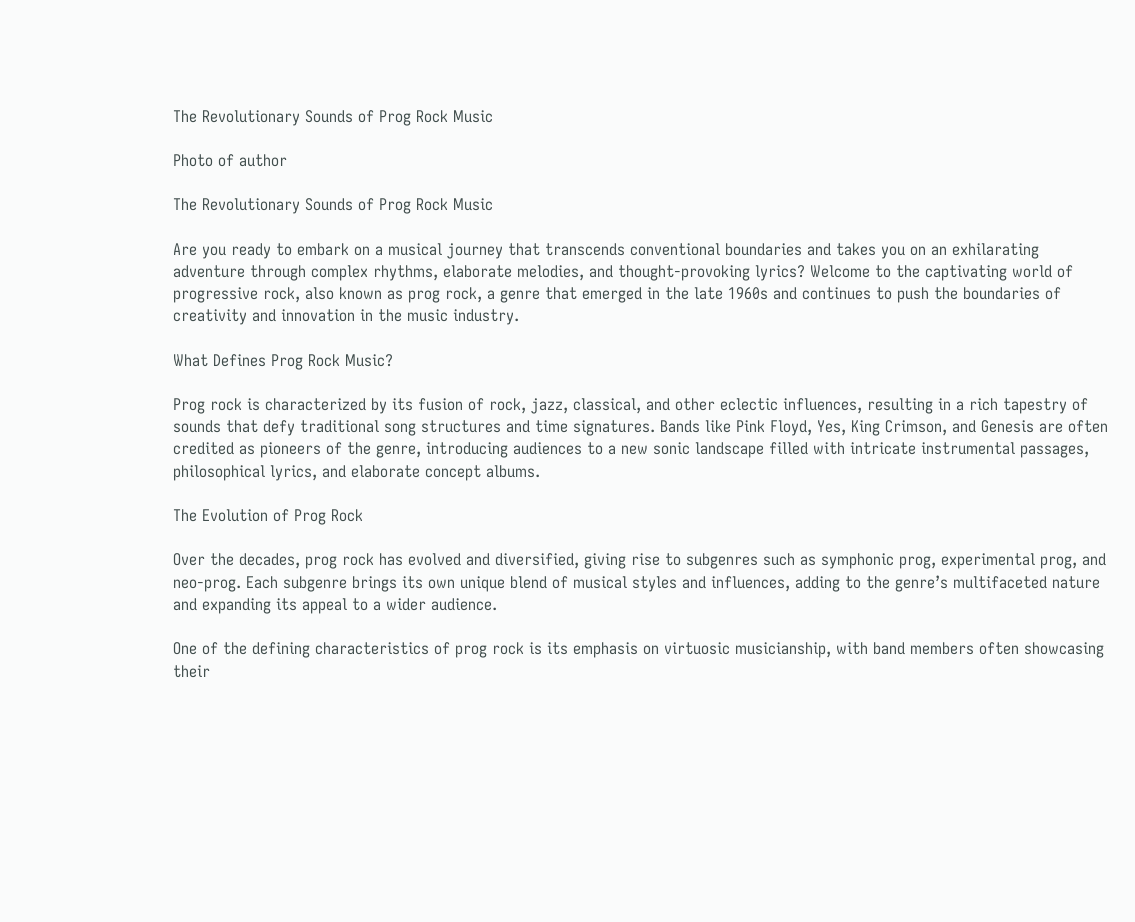The Revolutionary Sounds of Prog Rock Music

Photo of author

The Revolutionary Sounds of Prog Rock Music

Are you ready to embark on a musical journey that transcends conventional boundaries and takes you on an exhilarating adventure through complex rhythms, elaborate melodies, and thought-provoking lyrics? Welcome to the captivating world of progressive rock, also known as prog rock, a genre that emerged in the late 1960s and continues to push the boundaries of creativity and innovation in the music industry.

What Defines Prog Rock Music?

Prog rock is characterized by its fusion of rock, jazz, classical, and other eclectic influences, resulting in a rich tapestry of sounds that defy traditional song structures and time signatures. Bands like Pink Floyd, Yes, King Crimson, and Genesis are often credited as pioneers of the genre, introducing audiences to a new sonic landscape filled with intricate instrumental passages, philosophical lyrics, and elaborate concept albums.

The Evolution of Prog Rock

Over the decades, prog rock has evolved and diversified, giving rise to subgenres such as symphonic prog, experimental prog, and neo-prog. Each subgenre brings its own unique blend of musical styles and influences, adding to the genre’s multifaceted nature and expanding its appeal to a wider audience.

One of the defining characteristics of prog rock is its emphasis on virtuosic musicianship, with band members often showcasing their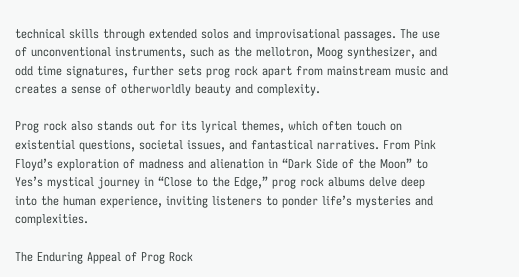technical skills through extended solos and improvisational passages. The use of unconventional instruments, such as the mellotron, Moog synthesizer, and odd time signatures, further sets prog rock apart from mainstream music and creates a sense of otherworldly beauty and complexity.

Prog rock also stands out for its lyrical themes, which often touch on existential questions, societal issues, and fantastical narratives. From Pink Floyd’s exploration of madness and alienation in “Dark Side of the Moon” to Yes’s mystical journey in “Close to the Edge,” prog rock albums delve deep into the human experience, inviting listeners to ponder life’s mysteries and complexities.

The Enduring Appeal of Prog Rock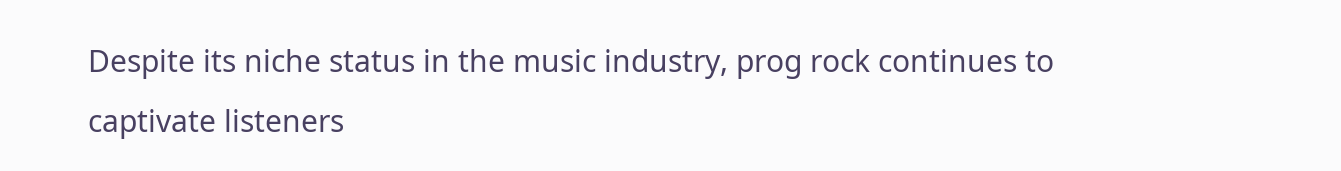Despite its niche status in the music industry, prog rock continues to captivate listeners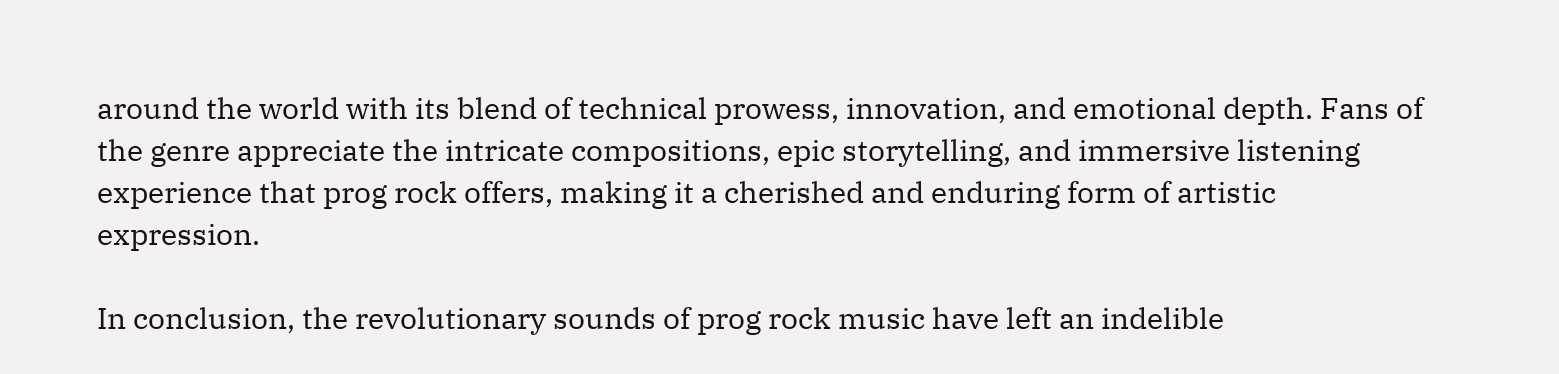around the world with its blend of technical prowess, innovation, and emotional depth. Fans of the genre appreciate the intricate compositions, epic storytelling, and immersive listening experience that prog rock offers, making it a cherished and enduring form of artistic expression.

In conclusion, the revolutionary sounds of prog rock music have left an indelible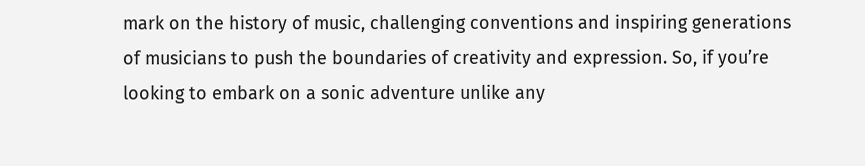mark on the history of music, challenging conventions and inspiring generations of musicians to push the boundaries of creativity and expression. So, if you’re looking to embark on a sonic adventure unlike any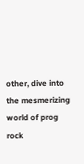other, dive into the mesmerizing world of prog rock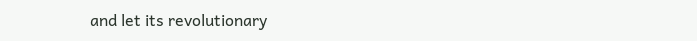and let its revolutionary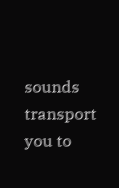sounds transport you to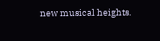new musical heights.